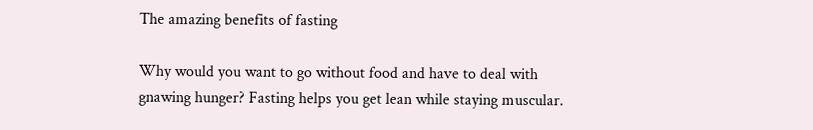The amazing benefits of fasting

Why would you want to go without food and have to deal with gnawing hunger? Fasting helps you get lean while staying muscular.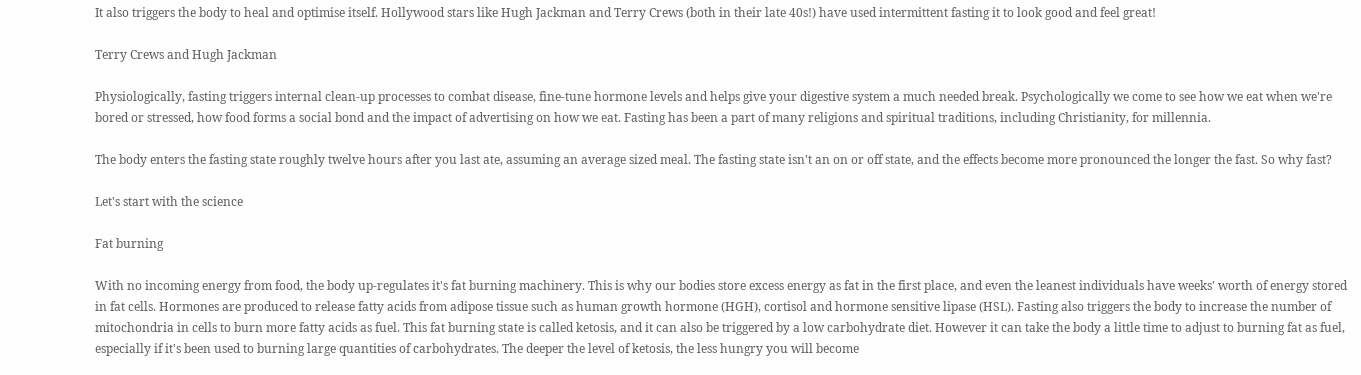It also triggers the body to heal and optimise itself. Hollywood stars like Hugh Jackman and Terry Crews (both in their late 40s!) have used intermittent fasting it to look good and feel great!

Terry Crews and Hugh Jackman

Physiologically, fasting triggers internal clean-up processes to combat disease, fine-tune hormone levels and helps give your digestive system a much needed break. Psychologically we come to see how we eat when we're bored or stressed, how food forms a social bond and the impact of advertising on how we eat. Fasting has been a part of many religions and spiritual traditions, including Christianity, for millennia.

The body enters the fasting state roughly twelve hours after you last ate, assuming an average sized meal. The fasting state isn't an on or off state, and the effects become more pronounced the longer the fast. So why fast?

Let's start with the science

Fat burning

With no incoming energy from food, the body up-regulates it's fat burning machinery. This is why our bodies store excess energy as fat in the first place, and even the leanest individuals have weeks' worth of energy stored in fat cells. Hormones are produced to release fatty acids from adipose tissue such as human growth hormone (HGH), cortisol and hormone sensitive lipase (HSL). Fasting also triggers the body to increase the number of mitochondria in cells to burn more fatty acids as fuel. This fat burning state is called ketosis, and it can also be triggered by a low carbohydrate diet. However it can take the body a little time to adjust to burning fat as fuel, especially if it's been used to burning large quantities of carbohydrates. The deeper the level of ketosis, the less hungry you will become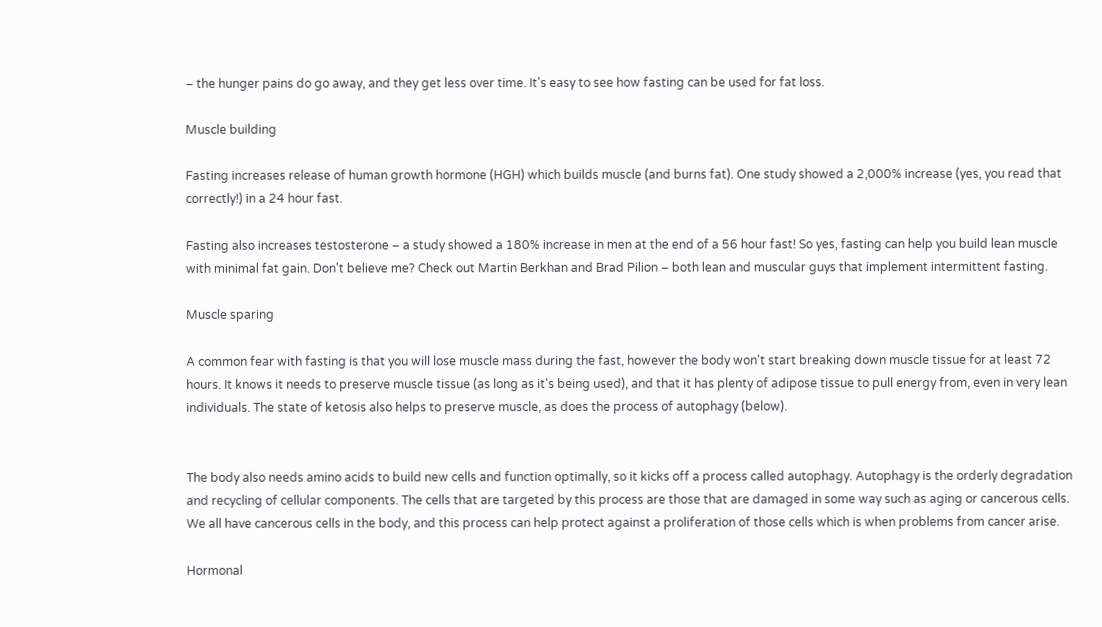– the hunger pains do go away, and they get less over time. It's easy to see how fasting can be used for fat loss.

Muscle building

Fasting increases release of human growth hormone (HGH) which builds muscle (and burns fat). One study showed a 2,000% increase (yes, you read that correctly!) in a 24 hour fast.

Fasting also increases testosterone – a study showed a 180% increase in men at the end of a 56 hour fast! So yes, fasting can help you build lean muscle with minimal fat gain. Don't believe me? Check out Martin Berkhan and Brad Pilion – both lean and muscular guys that implement intermittent fasting.

Muscle sparing

A common fear with fasting is that you will lose muscle mass during the fast, however the body won't start breaking down muscle tissue for at least 72 hours. It knows it needs to preserve muscle tissue (as long as it's being used), and that it has plenty of adipose tissue to pull energy from, even in very lean individuals. The state of ketosis also helps to preserve muscle, as does the process of autophagy (below).


The body also needs amino acids to build new cells and function optimally, so it kicks off a process called autophagy. Autophagy is the orderly degradation and recycling of cellular components. The cells that are targeted by this process are those that are damaged in some way such as aging or cancerous cells. We all have cancerous cells in the body, and this process can help protect against a proliferation of those cells which is when problems from cancer arise.

Hormonal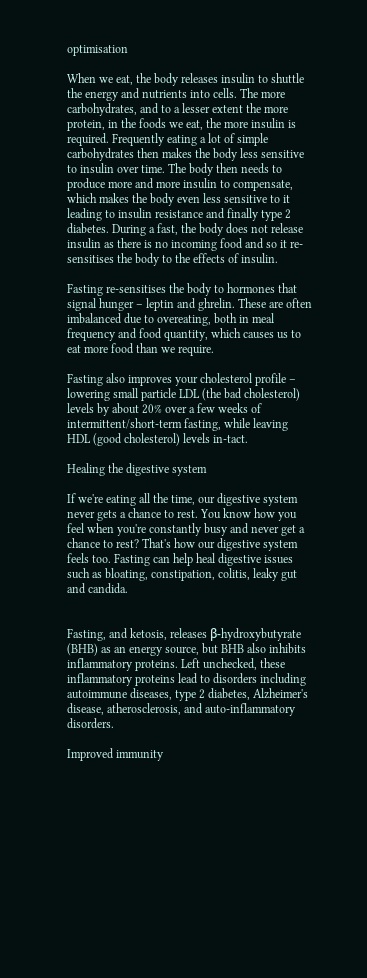optimisation

When we eat, the body releases insulin to shuttle the energy and nutrients into cells. The more carbohydrates, and to a lesser extent the more protein, in the foods we eat, the more insulin is required. Frequently eating a lot of simple carbohydrates then makes the body less sensitive to insulin over time. The body then needs to produce more and more insulin to compensate, which makes the body even less sensitive to it leading to insulin resistance and finally type 2 diabetes. During a fast, the body does not release insulin as there is no incoming food and so it re-sensitises the body to the effects of insulin.

Fasting re-sensitises the body to hormones that signal hunger – leptin and ghrelin. These are often imbalanced due to overeating, both in meal frequency and food quantity, which causes us to eat more food than we require.

Fasting also improves your cholesterol profile – lowering small particle LDL (the bad cholesterol) levels by about 20% over a few weeks of intermittent/short-term fasting, while leaving HDL (good cholesterol) levels in-tact.

Healing the digestive system

If we're eating all the time, our digestive system never gets a chance to rest. You know how you feel when you're constantly busy and never get a chance to rest? That's how our digestive system feels too. Fasting can help heal digestive issues such as bloating, constipation, colitis, leaky gut and candida.


Fasting, and ketosis, releases β-hydroxybutyrate (BHB) as an energy source, but BHB also inhibits inflammatory proteins. Left unchecked, these inflammatory proteins lead to disorders including autoimmune diseases, type 2 diabetes, Alzheimer's disease, atherosclerosis, and auto-inflammatory disorders.

Improved immunity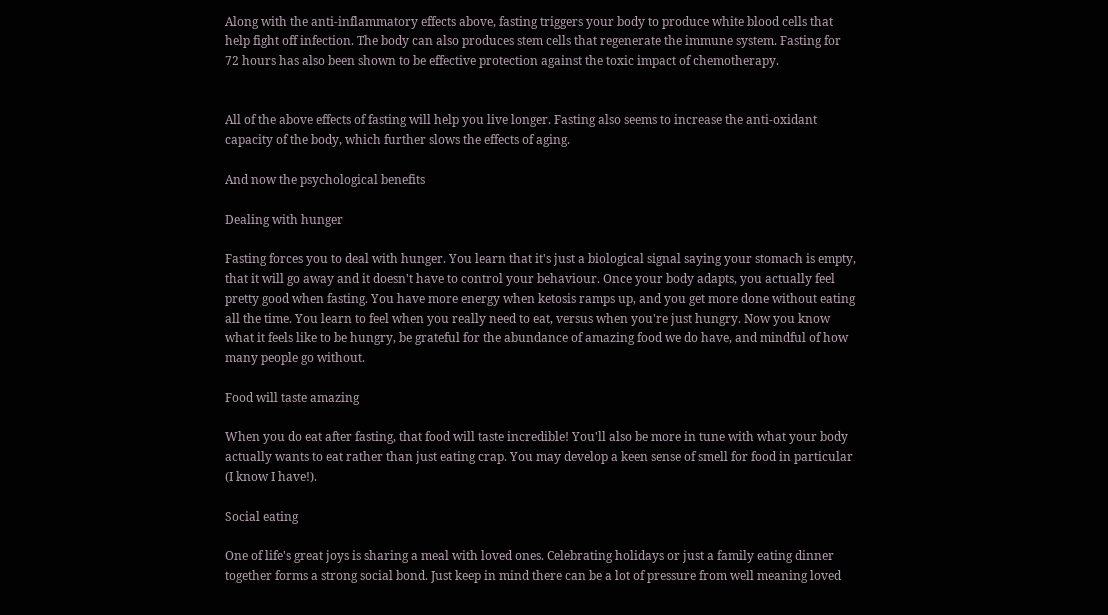Along with the anti-inflammatory effects above, fasting triggers your body to produce white blood cells that help fight off infection. The body can also produces stem cells that regenerate the immune system. Fasting for 72 hours has also been shown to be effective protection against the toxic impact of chemotherapy.


All of the above effects of fasting will help you live longer. Fasting also seems to increase the anti-oxidant capacity of the body, which further slows the effects of aging.

And now the psychological benefits

Dealing with hunger

Fasting forces you to deal with hunger. You learn that it's just a biological signal saying your stomach is empty, that it will go away and it doesn't have to control your behaviour. Once your body adapts, you actually feel pretty good when fasting. You have more energy when ketosis ramps up, and you get more done without eating all the time. You learn to feel when you really need to eat, versus when you're just hungry. Now you know what it feels like to be hungry, be grateful for the abundance of amazing food we do have, and mindful of how many people go without.

Food will taste amazing

When you do eat after fasting, that food will taste incredible! You'll also be more in tune with what your body actually wants to eat rather than just eating crap. You may develop a keen sense of smell for food in particular (I know I have!).

Social eating

One of life's great joys is sharing a meal with loved ones. Celebrating holidays or just a family eating dinner together forms a strong social bond. Just keep in mind there can be a lot of pressure from well meaning loved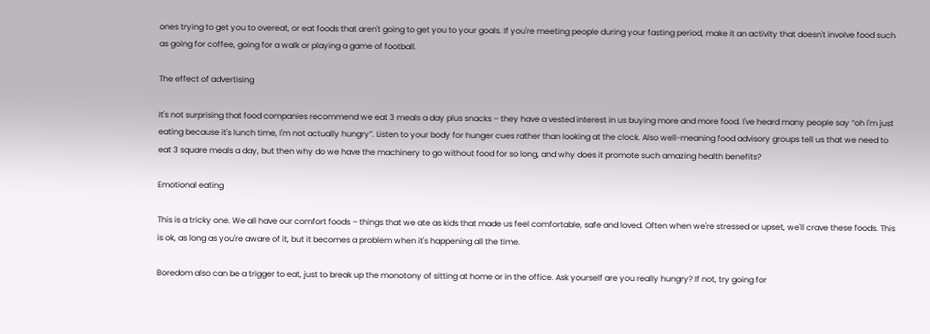ones trying to get you to overeat, or eat foods that aren't going to get you to your goals. If you're meeting people during your fasting period, make it an activity that doesn't involve food such as going for coffee, going for a walk or playing a game of football.

The effect of advertising

It's not surprising that food companies recommend we eat 3 meals a day plus snacks – they have a vested interest in us buying more and more food. I've heard many people say “oh I'm just eating because it's lunch time, I'm not actually hungry”. Listen to your body for hunger cues rather than looking at the clock. Also well-meaning food advisory groups tell us that we need to eat 3 square meals a day, but then why do we have the machinery to go without food for so long, and why does it promote such amazing health benefits?

Emotional eating

This is a tricky one. We all have our comfort foods – things that we ate as kids that made us feel comfortable, safe and loved. Often when we're stressed or upset, we'll crave these foods. This is ok, as long as you're aware of it, but it becomes a problem when it's happening all the time.

Boredom also can be a trigger to eat, just to break up the monotony of sitting at home or in the office. Ask yourself are you really hungry? If not, try going for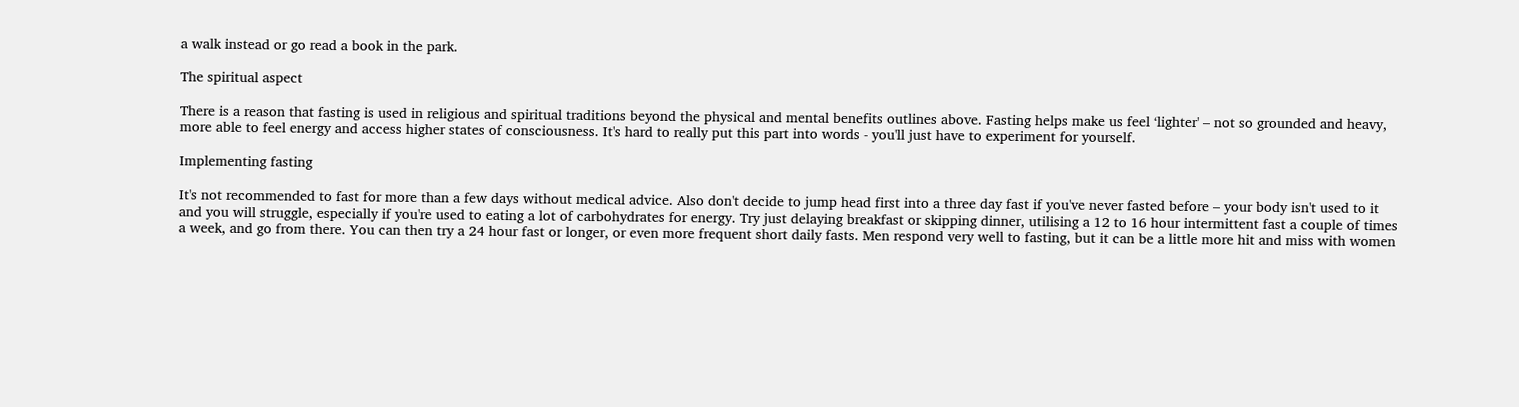a walk instead or go read a book in the park.

The spiritual aspect

There is a reason that fasting is used in religious and spiritual traditions beyond the physical and mental benefits outlines above. Fasting helps make us feel ‘lighter' – not so grounded and heavy, more able to feel energy and access higher states of consciousness. It's hard to really put this part into words - you'll just have to experiment for yourself.

Implementing fasting

It's not recommended to fast for more than a few days without medical advice. Also don't decide to jump head first into a three day fast if you've never fasted before – your body isn't used to it and you will struggle, especially if you're used to eating a lot of carbohydrates for energy. Try just delaying breakfast or skipping dinner, utilising a 12 to 16 hour intermittent fast a couple of times a week, and go from there. You can then try a 24 hour fast or longer, or even more frequent short daily fasts. Men respond very well to fasting, but it can be a little more hit and miss with women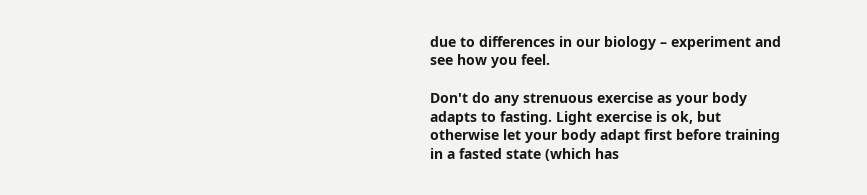due to differences in our biology – experiment and see how you feel.

Don't do any strenuous exercise as your body adapts to fasting. Light exercise is ok, but otherwise let your body adapt first before training in a fasted state (which has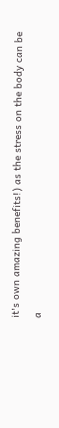it's own amazing benefits!) as the stress on the body can be a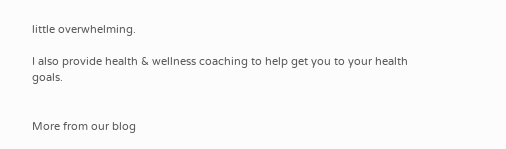little overwhelming.

I also provide health & wellness coaching to help get you to your health goals.


More from our blog